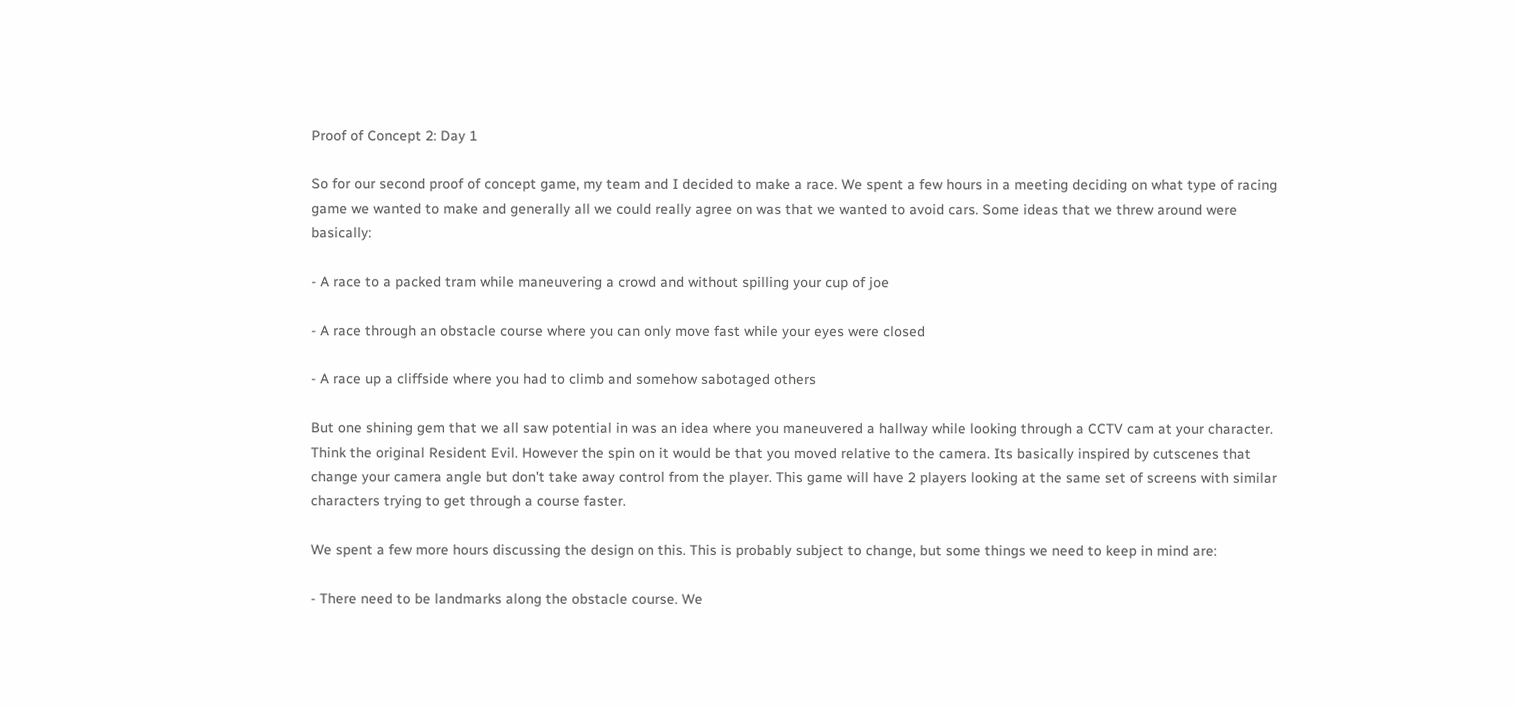Proof of Concept 2: Day 1

So for our second proof of concept game, my team and I decided to make a race. We spent a few hours in a meeting deciding on what type of racing game we wanted to make and generally all we could really agree on was that we wanted to avoid cars. Some ideas that we threw around were basically:

- A race to a packed tram while maneuvering a crowd and without spilling your cup of joe

- A race through an obstacle course where you can only move fast while your eyes were closed

- A race up a cliffside where you had to climb and somehow sabotaged others

But one shining gem that we all saw potential in was an idea where you maneuvered a hallway while looking through a CCTV cam at your character. Think the original Resident Evil. However the spin on it would be that you moved relative to the camera. Its basically inspired by cutscenes that change your camera angle but don't take away control from the player. This game will have 2 players looking at the same set of screens with similar characters trying to get through a course faster.

We spent a few more hours discussing the design on this. This is probably subject to change, but some things we need to keep in mind are:

- There need to be landmarks along the obstacle course. We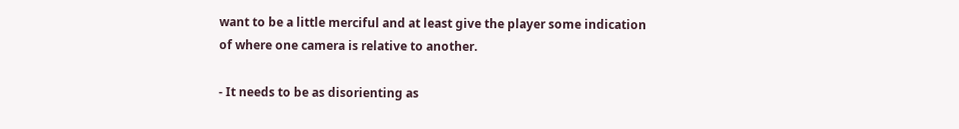want to be a little merciful and at least give the player some indication of where one camera is relative to another.

- It needs to be as disorienting as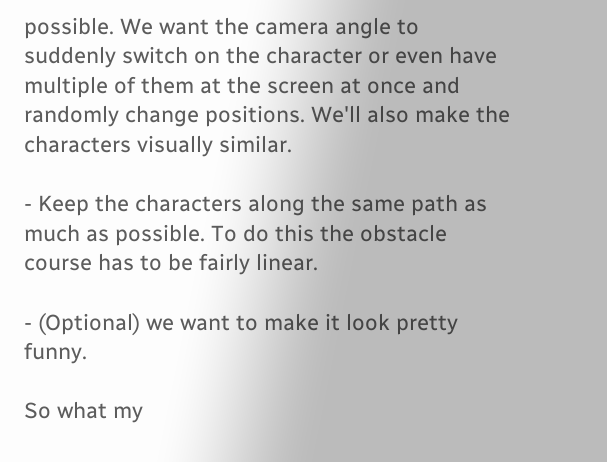possible. We want the camera angle to suddenly switch on the character or even have multiple of them at the screen at once and randomly change positions. We'll also make the characters visually similar.

- Keep the characters along the same path as much as possible. To do this the obstacle course has to be fairly linear.

- (Optional) we want to make it look pretty funny.

So what my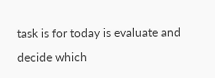task is for today is evaluate and decide which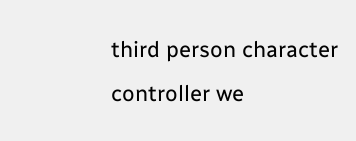third person character controller we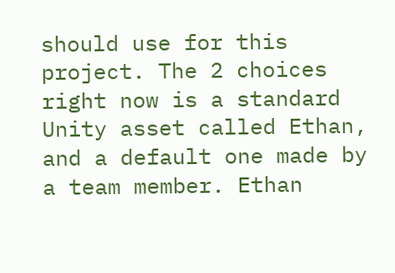should use for this project. The 2 choices right now is a standard Unity asset called Ethan, and a default one made by a team member. Ethan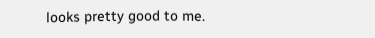looks pretty good to me.